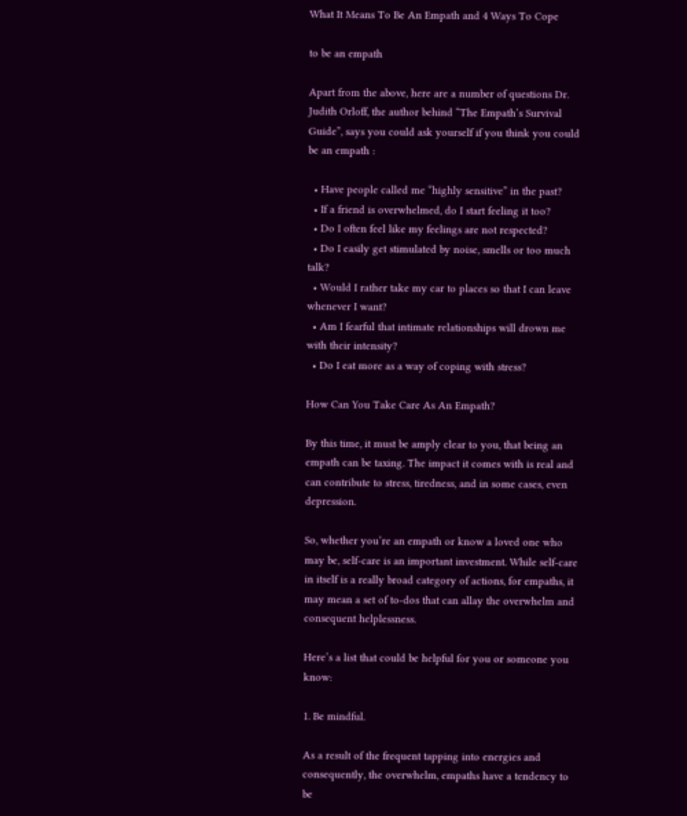What It Means To Be An Empath and 4 Ways To Cope

to be an empath

Apart from the above, here are a number of questions Dr. Judith Orloff, the author behind “The Empath’s Survival Guide”, says you could ask yourself if you think you could be an empath :

  • Have people called me “highly sensitive” in the past?
  • If a friend is overwhelmed, do I start feeling it too?
  • Do I often feel like my feelings are not respected?
  • Do I easily get stimulated by noise, smells or too much talk?
  • Would I rather take my car to places so that I can leave whenever I want?
  • Am I fearful that intimate relationships will drown me with their intensity?
  • Do I eat more as a way of coping with stress?

How Can You Take Care As An Empath?

By this time, it must be amply clear to you, that being an empath can be taxing. The impact it comes with is real and can contribute to stress, tiredness, and in some cases, even depression.

So, whether you’re an empath or know a loved one who may be, self-care is an important investment. While self-care in itself is a really broad category of actions, for empaths, it may mean a set of to-dos that can allay the overwhelm and consequent helplessness.

Here’s a list that could be helpful for you or someone you know:

1. Be mindful.

As a result of the frequent tapping into energies and consequently, the overwhelm, empaths have a tendency to be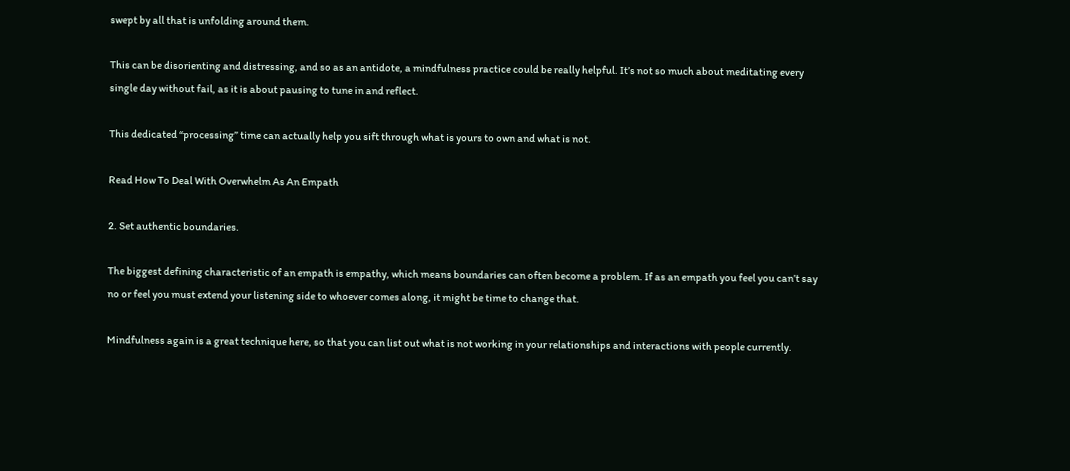swept by all that is unfolding around them.

This can be disorienting and distressing, and so as an antidote, a mindfulness practice could be really helpful. It’s not so much about meditating every single day without fail, as it is about pausing to tune in and reflect.

This dedicated “processing” time can actually help you sift through what is yours to own and what is not.

Read How To Deal With Overwhelm As An Empath

2. Set authentic boundaries.

The biggest defining characteristic of an empath is empathy, which means boundaries can often become a problem. If as an empath you feel you can’t say no or feel you must extend your listening side to whoever comes along, it might be time to change that.

Mindfulness again is a great technique here, so that you can list out what is not working in your relationships and interactions with people currently.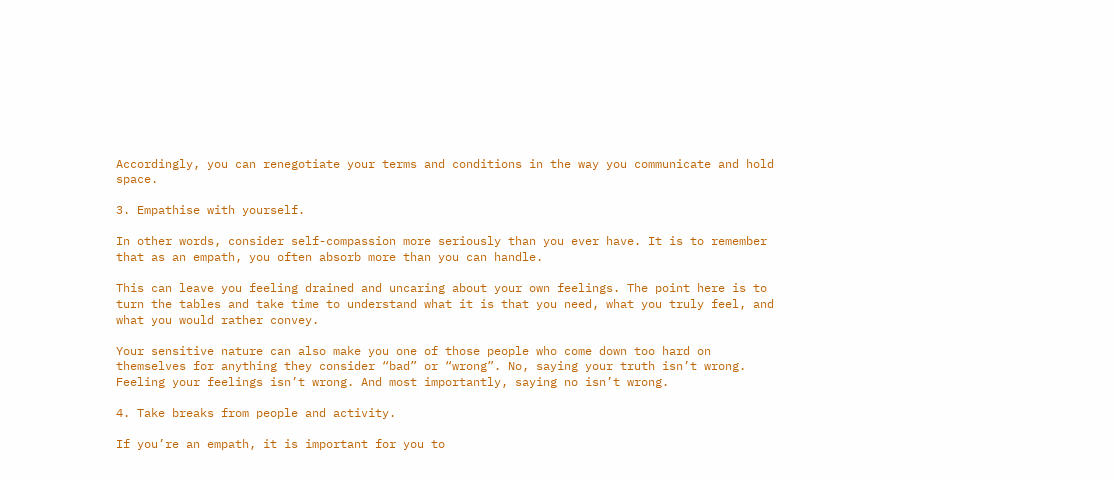Accordingly, you can renegotiate your terms and conditions in the way you communicate and hold space.

3. Empathise with yourself.

In other words, consider self-compassion more seriously than you ever have. It is to remember that as an empath, you often absorb more than you can handle.

This can leave you feeling drained and uncaring about your own feelings. The point here is to turn the tables and take time to understand what it is that you need, what you truly feel, and what you would rather convey.

Your sensitive nature can also make you one of those people who come down too hard on themselves for anything they consider “bad” or “wrong”. No, saying your truth isn’t wrong. Feeling your feelings isn’t wrong. And most importantly, saying no isn’t wrong.

4. Take breaks from people and activity.

If you’re an empath, it is important for you to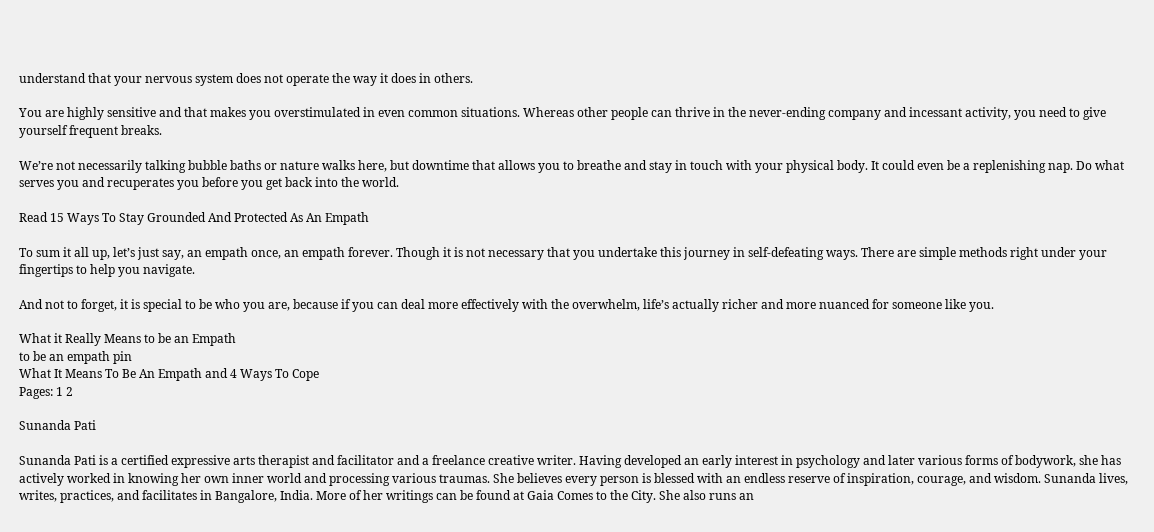understand that your nervous system does not operate the way it does in others.

You are highly sensitive and that makes you overstimulated in even common situations. Whereas other people can thrive in the never-ending company and incessant activity, you need to give yourself frequent breaks.

We’re not necessarily talking bubble baths or nature walks here, but downtime that allows you to breathe and stay in touch with your physical body. It could even be a replenishing nap. Do what serves you and recuperates you before you get back into the world.

Read 15 Ways To Stay Grounded And Protected As An Empath

To sum it all up, let’s just say, an empath once, an empath forever. Though it is not necessary that you undertake this journey in self-defeating ways. There are simple methods right under your fingertips to help you navigate.

And not to forget, it is special to be who you are, because if you can deal more effectively with the overwhelm, life’s actually richer and more nuanced for someone like you.

What it Really Means to be an Empath
to be an empath pin
What It Means To Be An Empath and 4 Ways To Cope
Pages: 1 2

Sunanda Pati

Sunanda Pati is a certified expressive arts therapist and facilitator and a freelance creative writer. Having developed an early interest in psychology and later various forms of bodywork, she has actively worked in knowing her own inner world and processing various traumas. She believes every person is blessed with an endless reserve of inspiration, courage, and wisdom. Sunanda lives, writes, practices, and facilitates in Bangalore, India. More of her writings can be found at Gaia Comes to the City. She also runs an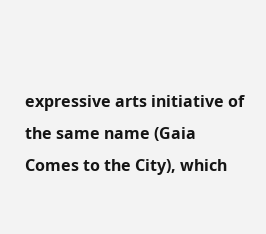expressive arts initiative of the same name (Gaia Comes to the City), which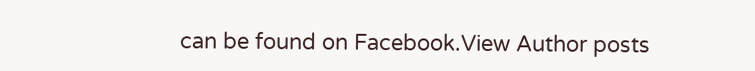can be found on Facebook.View Author posts